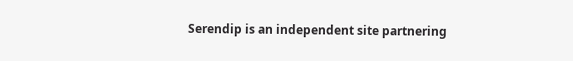Serendip is an independent site partnering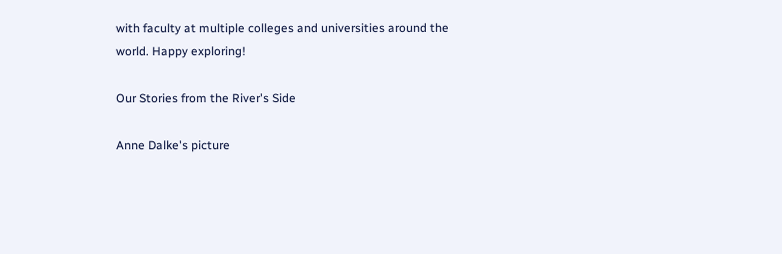with faculty at multiple colleges and universities around the world. Happy exploring!

Our Stories from the River's Side

Anne Dalke's picture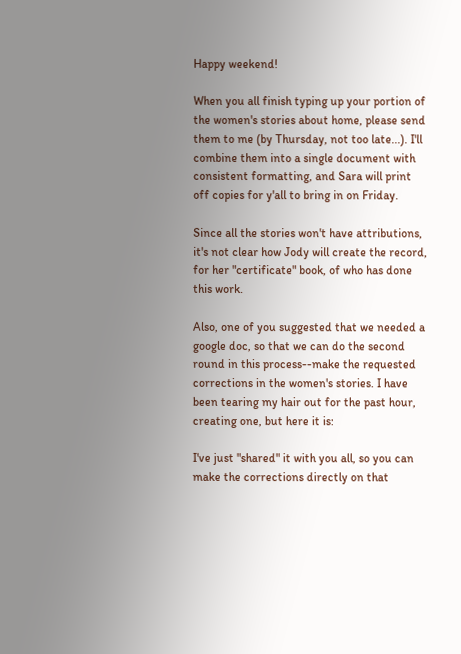Happy weekend!

When you all finish typing up your portion of the women's stories about home, please send them to me (by Thursday, not too late...). I'll combine them into a single document with consistent formatting, and Sara will print off copies for y'all to bring in on Friday.

Since all the stories won't have attributions, it's not clear how Jody will create the record, for her "certificate" book, of who has done this work.

Also, one of you suggested that we needed a google doc, so that we can do the second round in this process--make the requested corrections in the women's stories. I have been tearing my hair out for the past hour, creating one, but here it is:

I've just "shared" it with you all, so you can make the corrections directly on that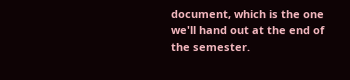document, which is the one we'll hand out at the end of the semester.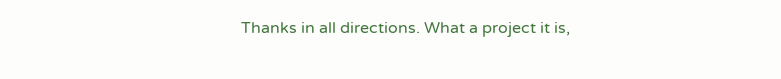Thanks in all directions. What a project it is,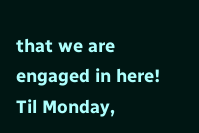that we are engaged in here!
Til Monday,